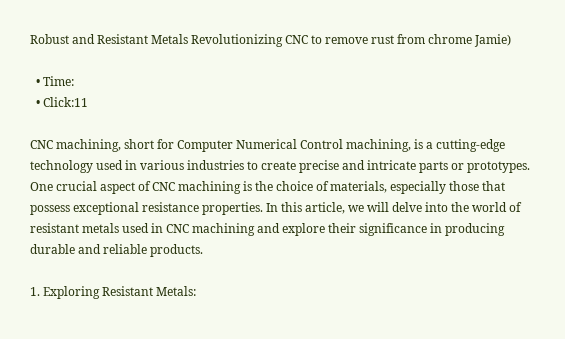Robust and Resistant Metals Revolutionizing CNC to remove rust from chrome Jamie)

  • Time:
  • Click:11

CNC machining, short for Computer Numerical Control machining, is a cutting-edge technology used in various industries to create precise and intricate parts or prototypes. One crucial aspect of CNC machining is the choice of materials, especially those that possess exceptional resistance properties. In this article, we will delve into the world of resistant metals used in CNC machining and explore their significance in producing durable and reliable products.

1. Exploring Resistant Metals: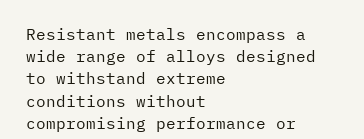Resistant metals encompass a wide range of alloys designed to withstand extreme conditions without compromising performance or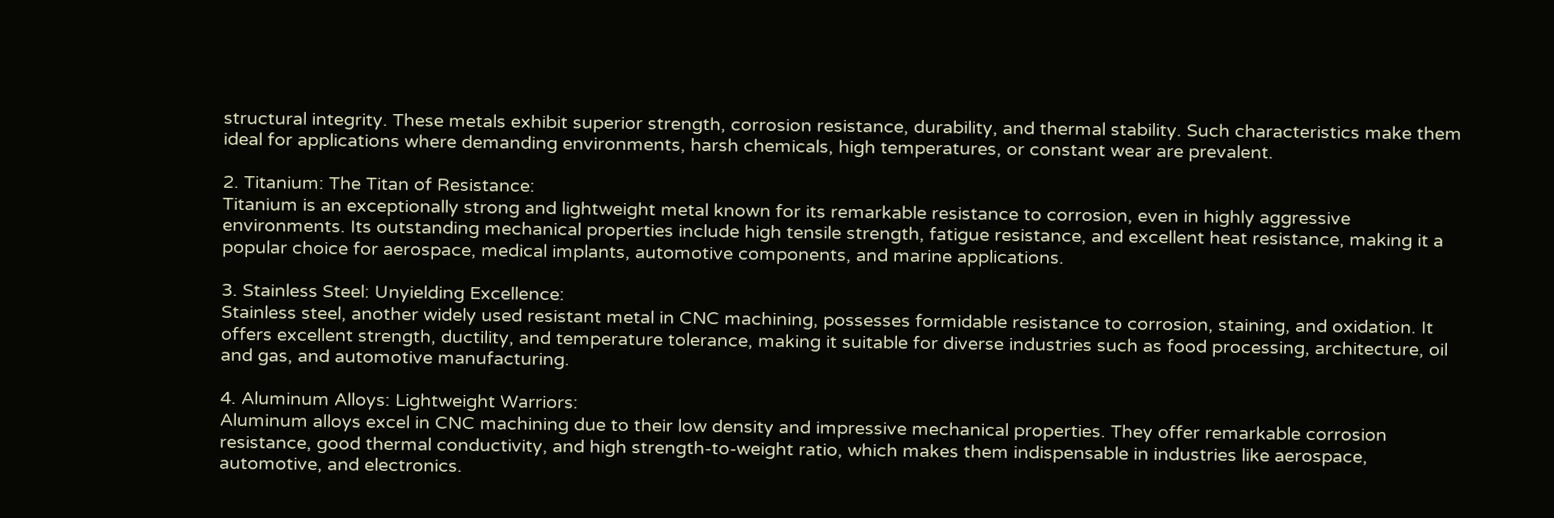structural integrity. These metals exhibit superior strength, corrosion resistance, durability, and thermal stability. Such characteristics make them ideal for applications where demanding environments, harsh chemicals, high temperatures, or constant wear are prevalent.

2. Titanium: The Titan of Resistance:
Titanium is an exceptionally strong and lightweight metal known for its remarkable resistance to corrosion, even in highly aggressive environments. Its outstanding mechanical properties include high tensile strength, fatigue resistance, and excellent heat resistance, making it a popular choice for aerospace, medical implants, automotive components, and marine applications.

3. Stainless Steel: Unyielding Excellence:
Stainless steel, another widely used resistant metal in CNC machining, possesses formidable resistance to corrosion, staining, and oxidation. It offers excellent strength, ductility, and temperature tolerance, making it suitable for diverse industries such as food processing, architecture, oil and gas, and automotive manufacturing.

4. Aluminum Alloys: Lightweight Warriors:
Aluminum alloys excel in CNC machining due to their low density and impressive mechanical properties. They offer remarkable corrosion resistance, good thermal conductivity, and high strength-to-weight ratio, which makes them indispensable in industries like aerospace, automotive, and electronics.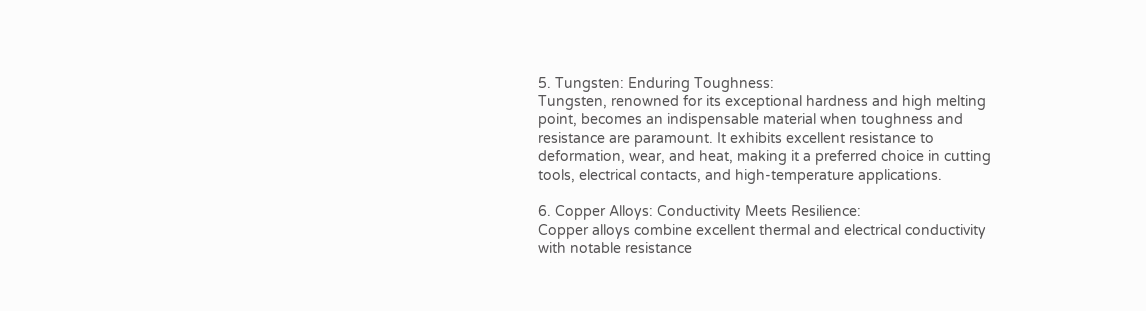5. Tungsten: Enduring Toughness:
Tungsten, renowned for its exceptional hardness and high melting point, becomes an indispensable material when toughness and resistance are paramount. It exhibits excellent resistance to deformation, wear, and heat, making it a preferred choice in cutting tools, electrical contacts, and high-temperature applications.

6. Copper Alloys: Conductivity Meets Resilience:
Copper alloys combine excellent thermal and electrical conductivity with notable resistance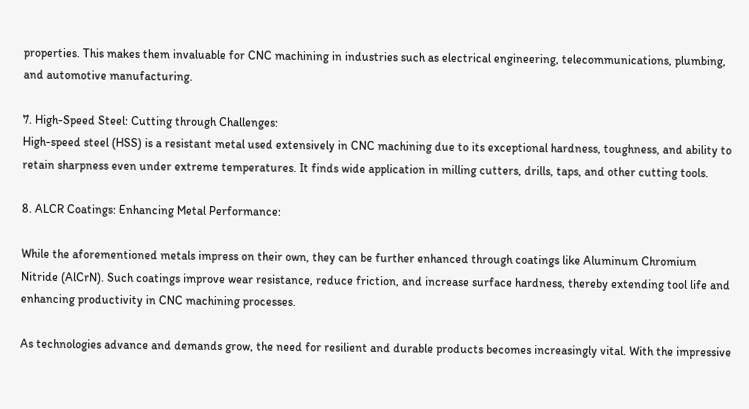properties. This makes them invaluable for CNC machining in industries such as electrical engineering, telecommunications, plumbing, and automotive manufacturing.

7. High-Speed Steel: Cutting through Challenges:
High-speed steel (HSS) is a resistant metal used extensively in CNC machining due to its exceptional hardness, toughness, and ability to retain sharpness even under extreme temperatures. It finds wide application in milling cutters, drills, taps, and other cutting tools.

8. ALCR Coatings: Enhancing Metal Performance:

While the aforementioned metals impress on their own, they can be further enhanced through coatings like Aluminum Chromium Nitride (AlCrN). Such coatings improve wear resistance, reduce friction, and increase surface hardness, thereby extending tool life and enhancing productivity in CNC machining processes.

As technologies advance and demands grow, the need for resilient and durable products becomes increasingly vital. With the impressive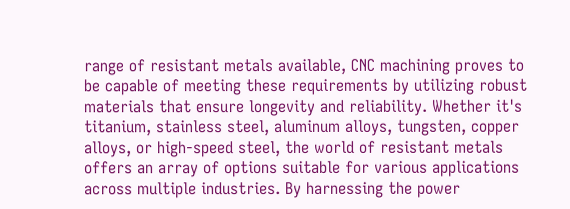range of resistant metals available, CNC machining proves to be capable of meeting these requirements by utilizing robust materials that ensure longevity and reliability. Whether it's titanium, stainless steel, aluminum alloys, tungsten, copper alloys, or high-speed steel, the world of resistant metals offers an array of options suitable for various applications across multiple industries. By harnessing the power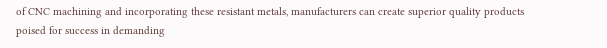of CNC machining and incorporating these resistant metals, manufacturers can create superior quality products poised for success in demanding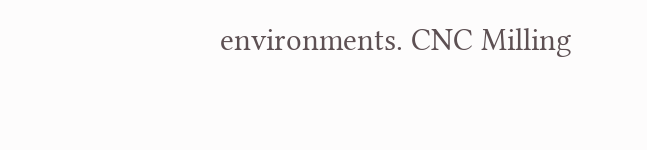environments. CNC Milling